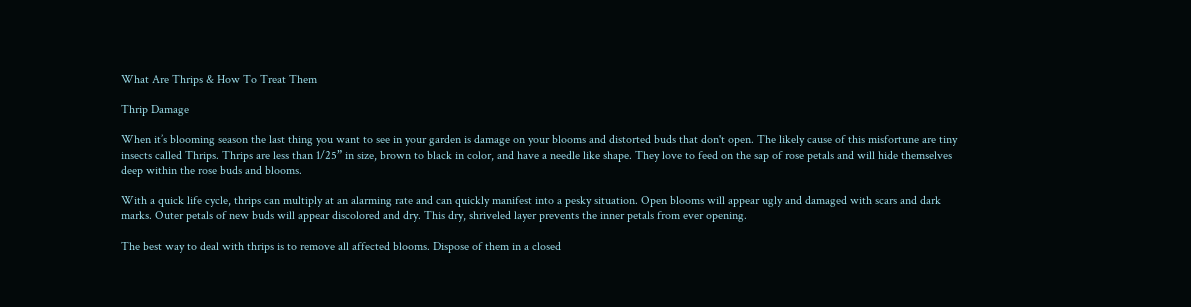What Are Thrips & How To Treat Them

Thrip Damage

When it’s blooming season the last thing you want to see in your garden is damage on your blooms and distorted buds that don't open. The likely cause of this misfortune are tiny insects called Thrips. Thrips are less than 1/25” in size, brown to black in color, and have a needle like shape. They love to feed on the sap of rose petals and will hide themselves deep within the rose buds and blooms.

With a quick life cycle, thrips can multiply at an alarming rate and can quickly manifest into a pesky situation. Open blooms will appear ugly and damaged with scars and dark marks. Outer petals of new buds will appear discolored and dry. This dry, shriveled layer prevents the inner petals from ever opening.

The best way to deal with thrips is to remove all affected blooms. Dispose of them in a closed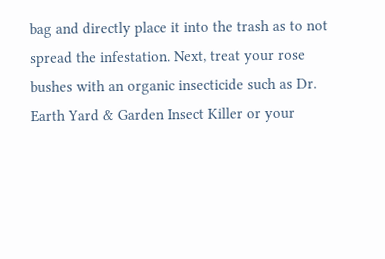bag and directly place it into the trash as to not spread the infestation. Next, treat your rose bushes with an organic insecticide such as Dr. Earth Yard & Garden Insect Killer or your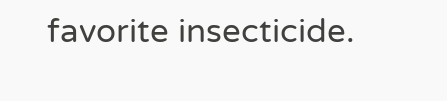favorite insecticide.